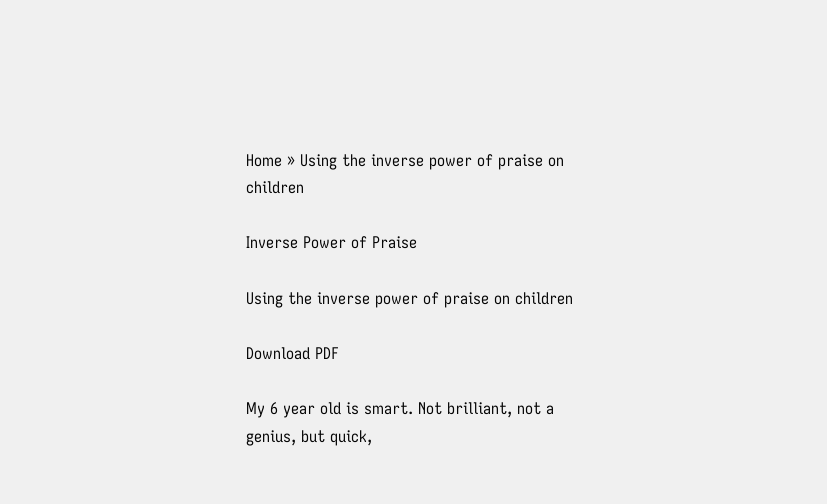Home » Using the inverse power of praise on children

Inverse Power of Praise

Using the inverse power of praise on children

Download PDF

My 6 year old is smart. Not brilliant, not a genius, but quick,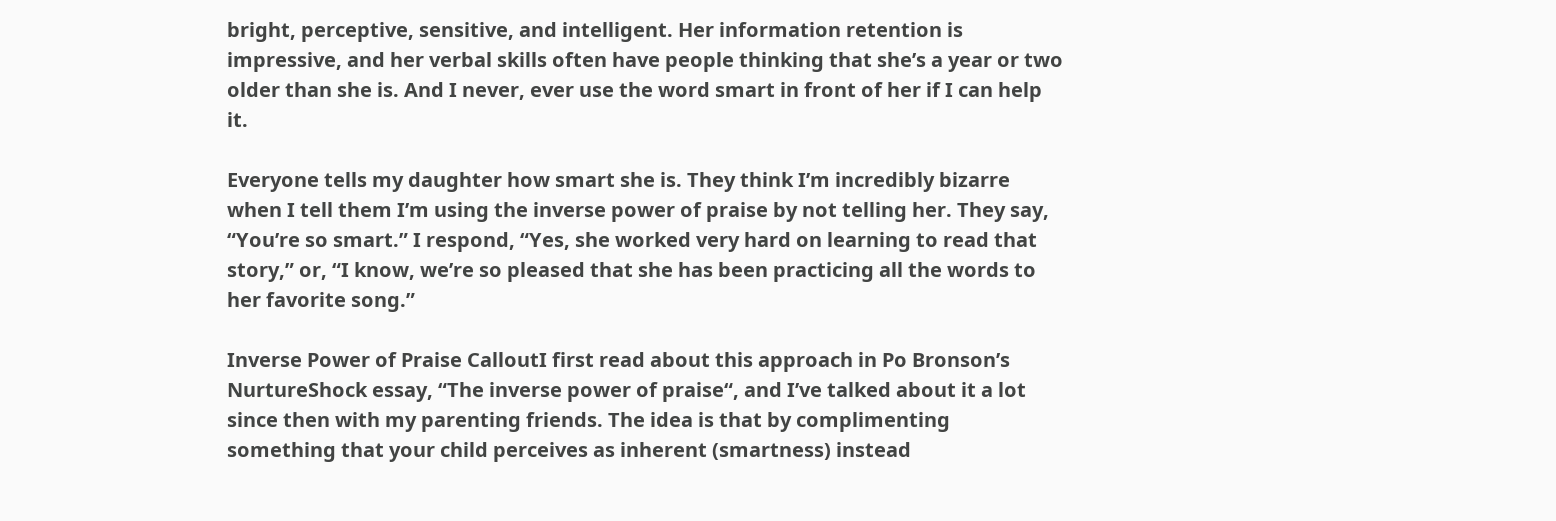bright, perceptive, sensitive, and intelligent. Her information retention is impressive, and her verbal skills often have people thinking that she’s a year or two older than she is. And I never, ever use the word smart in front of her if I can help it.

Everyone tells my daughter how smart she is. They think I’m incredibly bizarre when I tell them I’m using the inverse power of praise by not telling her. They say, “You’re so smart.” I respond, “Yes, she worked very hard on learning to read that story,” or, “I know, we’re so pleased that she has been practicing all the words to her favorite song.”

Inverse Power of Praise CalloutI first read about this approach in Po Bronson’s NurtureShock essay, “The inverse power of praise“, and I’ve talked about it a lot since then with my parenting friends. The idea is that by complimenting something that your child perceives as inherent (smartness) instead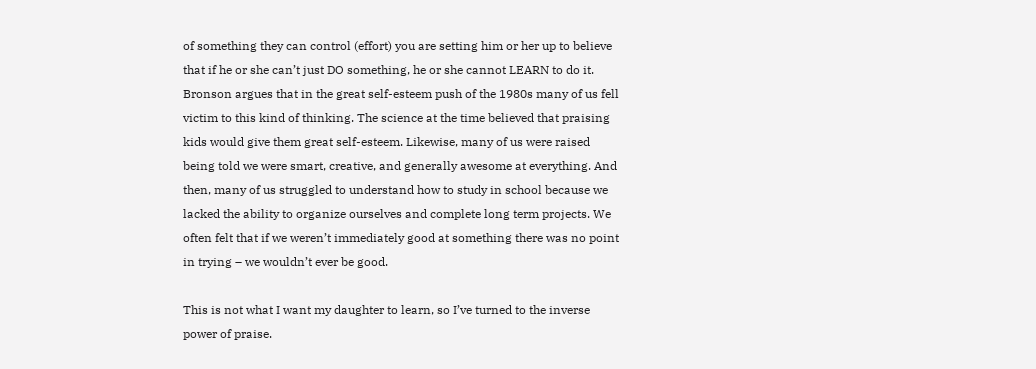of something they can control (effort) you are setting him or her up to believe that if he or she can’t just DO something, he or she cannot LEARN to do it. Bronson argues that in the great self-esteem push of the 1980s many of us fell victim to this kind of thinking. The science at the time believed that praising kids would give them great self-esteem. Likewise, many of us were raised being told we were smart, creative, and generally awesome at everything. And then, many of us struggled to understand how to study in school because we lacked the ability to organize ourselves and complete long term projects. We often felt that if we weren’t immediately good at something there was no point in trying – we wouldn’t ever be good.

This is not what I want my daughter to learn, so I’ve turned to the inverse power of praise.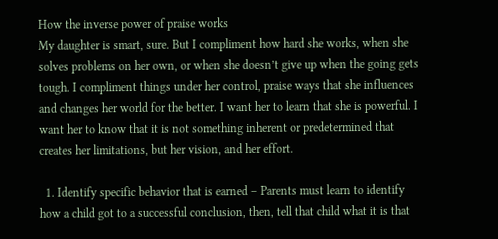How the inverse power of praise works
My daughter is smart, sure. But I compliment how hard she works, when she solves problems on her own, or when she doesn’t give up when the going gets tough. I compliment things under her control, praise ways that she influences and changes her world for the better. I want her to learn that she is powerful. I want her to know that it is not something inherent or predetermined that creates her limitations, but her vision, and her effort.

  1. Identify specific behavior that is earned – Parents must learn to identify how a child got to a successful conclusion, then, tell that child what it is that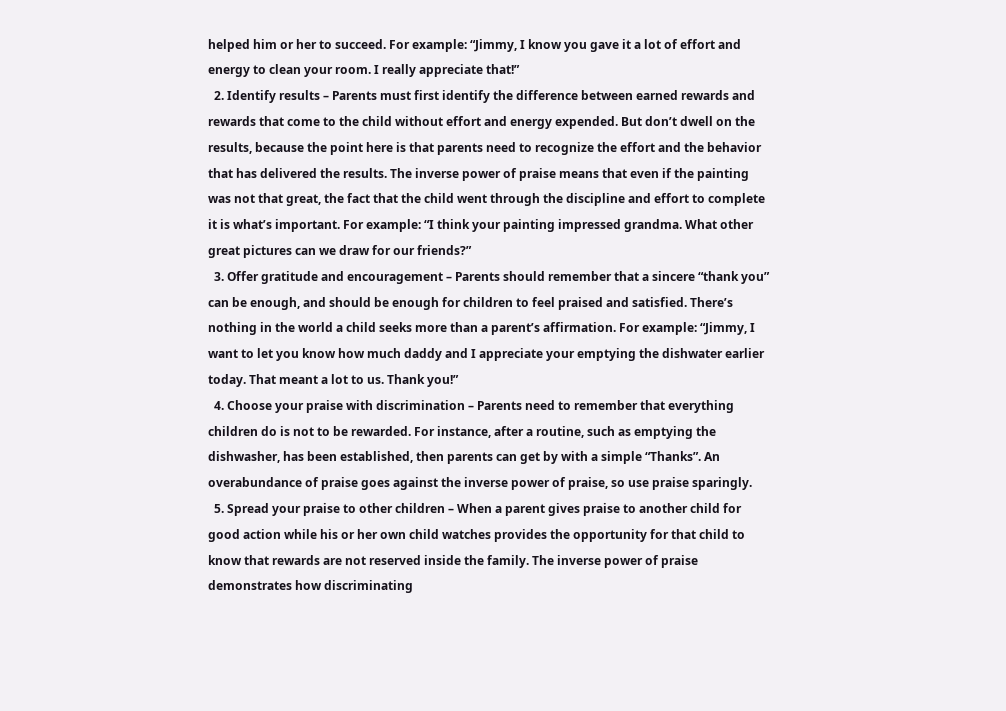helped him or her to succeed. For example: “Jimmy, I know you gave it a lot of effort and energy to clean your room. I really appreciate that!”
  2. Identify results – Parents must first identify the difference between earned rewards and rewards that come to the child without effort and energy expended. But don’t dwell on the results, because the point here is that parents need to recognize the effort and the behavior that has delivered the results. The inverse power of praise means that even if the painting was not that great, the fact that the child went through the discipline and effort to complete it is what’s important. For example: “I think your painting impressed grandma. What other great pictures can we draw for our friends?”
  3. Offer gratitude and encouragement – Parents should remember that a sincere “thank you” can be enough, and should be enough for children to feel praised and satisfied. There’s nothing in the world a child seeks more than a parent’s affirmation. For example: “Jimmy, I want to let you know how much daddy and I appreciate your emptying the dishwater earlier today. That meant a lot to us. Thank you!”
  4. Choose your praise with discrimination – Parents need to remember that everything children do is not to be rewarded. For instance, after a routine, such as emptying the dishwasher, has been established, then parents can get by with a simple “Thanks”. An overabundance of praise goes against the inverse power of praise, so use praise sparingly.
  5. Spread your praise to other children – When a parent gives praise to another child for good action while his or her own child watches provides the opportunity for that child to know that rewards are not reserved inside the family. The inverse power of praise demonstrates how discriminating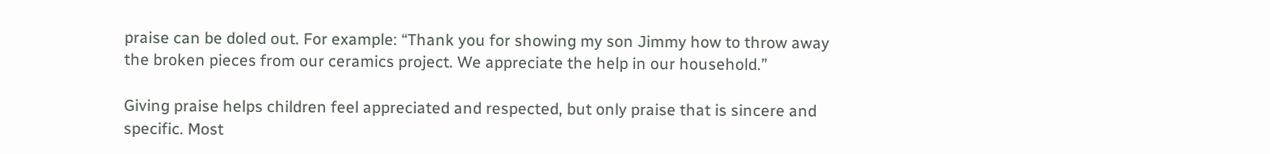praise can be doled out. For example: “Thank you for showing my son Jimmy how to throw away the broken pieces from our ceramics project. We appreciate the help in our household.”

Giving praise helps children feel appreciated and respected, but only praise that is sincere and specific. Most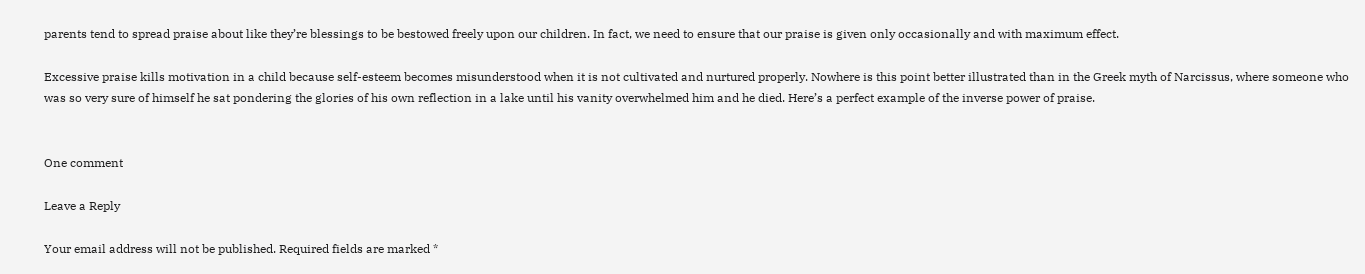parents tend to spread praise about like they’re blessings to be bestowed freely upon our children. In fact, we need to ensure that our praise is given only occasionally and with maximum effect.

Excessive praise kills motivation in a child because self-esteem becomes misunderstood when it is not cultivated and nurtured properly. Nowhere is this point better illustrated than in the Greek myth of Narcissus, where someone who was so very sure of himself he sat pondering the glories of his own reflection in a lake until his vanity overwhelmed him and he died. Here’s a perfect example of the inverse power of praise.


One comment

Leave a Reply

Your email address will not be published. Required fields are marked *